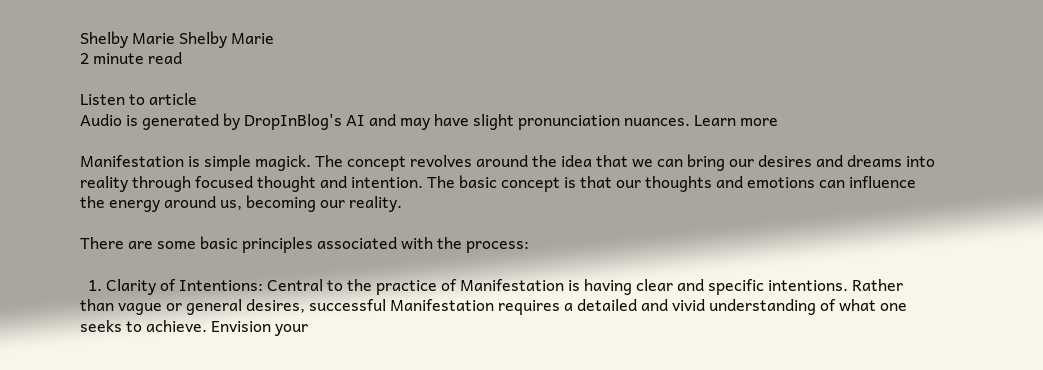Shelby Marie Shelby Marie
2 minute read

Listen to article
Audio is generated by DropInBlog's AI and may have slight pronunciation nuances. Learn more

Manifestation is simple magick. The concept revolves around the idea that we can bring our desires and dreams into reality through focused thought and intention. The basic concept is that our thoughts and emotions can influence the energy around us, becoming our reality.

There are some basic principles associated with the process:

  1. Clarity of Intentions: Central to the practice of Manifestation is having clear and specific intentions. Rather than vague or general desires, successful Manifestation requires a detailed and vivid understanding of what one seeks to achieve. Envision your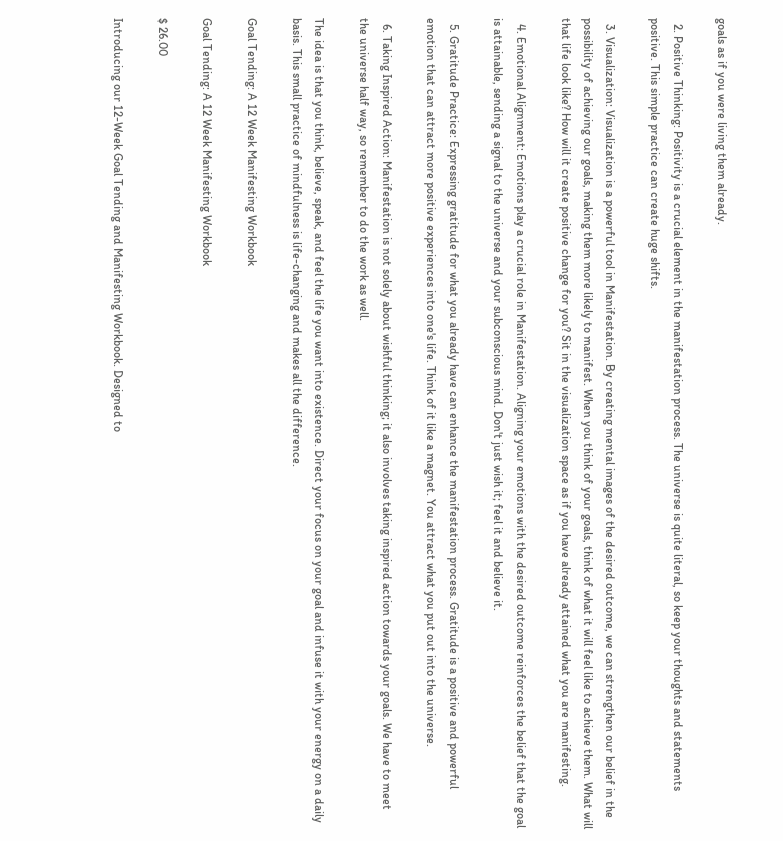goals as if you were living them already.

  2. Positive Thinking: Positivity is a crucial element in the manifestation process. The universe is quite literal, so keep your thoughts and statements positive. This simple practice can create huge shifts.

  3. Visualization: Visualization is a powerful tool in Manifestation. By creating mental images of the desired outcome, we can strengthen our belief in the possibility of achieving our goals, making them more likely to manifest. When you think of your goals, think of what it will feel like to achieve them. What will that life look like? How will it create positive change for you? Sit in the visualization space as if you have already attained what you are manifesting.

  4. Emotional Alignment: Emotions play a crucial role in Manifestation. Aligning your emotions with the desired outcome reinforces the belief that the goal is attainable, sending a signal to the universe and your subconscious mind. Don't just wish it; feel it and believe it.

  5. Gratitude Practice: Expressing gratitude for what you already have can enhance the manifestation process. Gratitude is a positive and powerful emotion that can attract more positive experiences into one's life. Think of it like a magnet. You attract what you put out into the universe.

  6. Taking Inspired Action: Manifestation is not solely about wishful thinking; it also involves taking inspired action towards your goals. We have to meet the universe half way, so remember to do the work as well.

The idea is that you think, believe, speak, and feel the life you want into existence. Direct your focus on your goal and infuse it with your energy on a daily basis. This small practice of mindfulness is life-changing and makes all the difference.

Goal Tending: A 12 Week Manifesting Workbook

Goal Tending: A 12 Week Manifesting Workbook

$ 26.00

Introducing our 12-Week Goal Tending and Manifesting Workbook. Designed to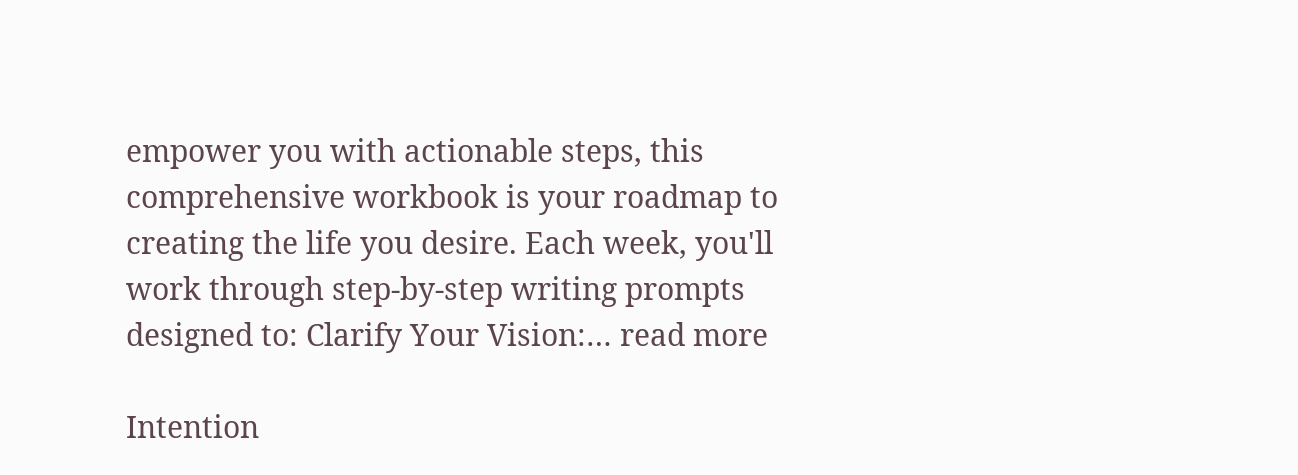empower you with actionable steps, this comprehensive workbook is your roadmap to creating the life you desire. Each week, you'll work through step-by-step writing prompts designed to: Clarify Your Vision:… read more

Intention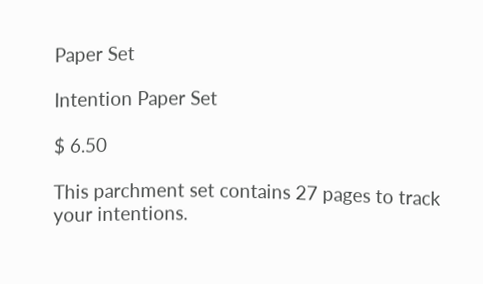Paper Set

Intention Paper Set

$ 6.50

This parchment set contains 27 pages to track your intentions.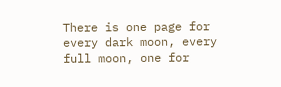There is one page for every dark moon, every full moon, one for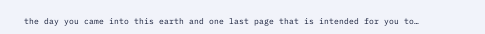the day you came into this earth and one last page that is intended for you to…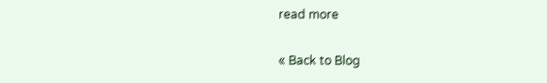read more

« Back to Blog